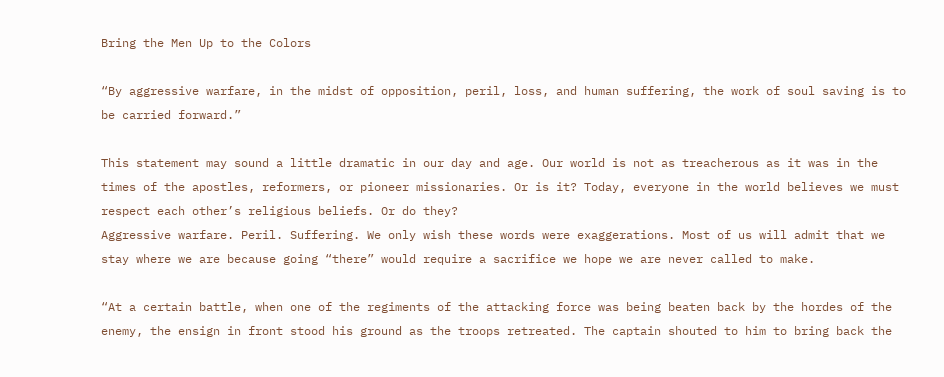Bring the Men Up to the Colors

“By aggressive warfare, in the midst of opposition, peril, loss, and human suffering, the work of soul saving is to be carried forward.”

This statement may sound a little dramatic in our day and age. Our world is not as treacherous as it was in the times of the apostles, reformers, or pioneer missionaries. Or is it? Today, everyone in the world believes we must respect each other’s religious beliefs. Or do they?
Aggressive warfare. Peril. Suffering. We only wish these words were exaggerations. Most of us will admit that we stay where we are because going “there” would require a sacrifice we hope we are never called to make.

“At a certain battle, when one of the regiments of the attacking force was being beaten back by the hordes of the enemy, the ensign in front stood his ground as the troops retreated. The captain shouted to him to bring back the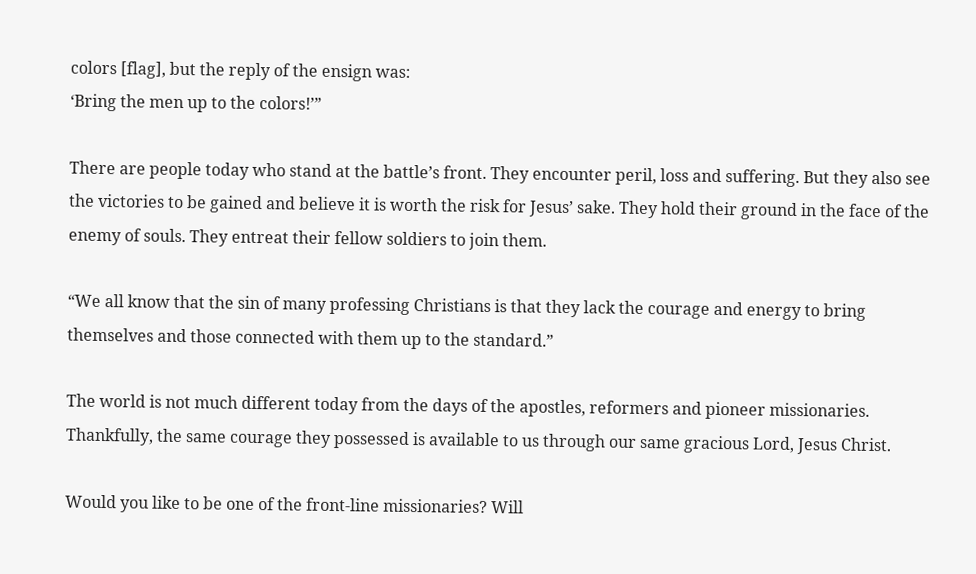colors [flag], but the reply of the ensign was:
‘Bring the men up to the colors!’”

There are people today who stand at the battle’s front. They encounter peril, loss and suffering. But they also see the victories to be gained and believe it is worth the risk for Jesus’ sake. They hold their ground in the face of the enemy of souls. They entreat their fellow soldiers to join them.

“We all know that the sin of many professing Christians is that they lack the courage and energy to bring themselves and those connected with them up to the standard.”

The world is not much different today from the days of the apostles, reformers and pioneer missionaries. Thankfully, the same courage they possessed is available to us through our same gracious Lord, Jesus Christ.

Would you like to be one of the front-line missionaries? Will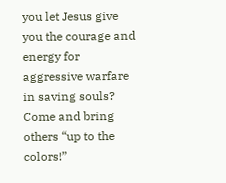you let Jesus give you the courage and energy for aggressive warfare in saving souls? Come and bring others “up to the colors!”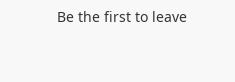Be the first to leave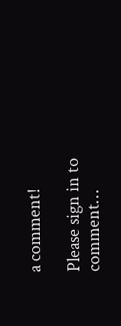a comment!

Please sign in to comment…